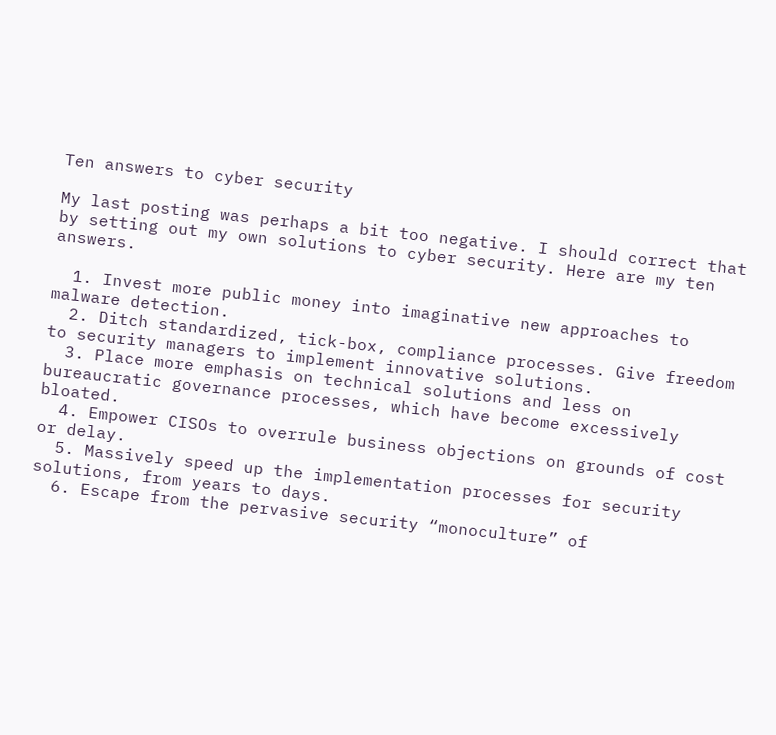Ten answers to cyber security

My last posting was perhaps a bit too negative. I should correct that by setting out my own solutions to cyber security. Here are my ten answers.

  1. Invest more public money into imaginative new approaches to malware detection.
  2. Ditch standardized, tick-box, compliance processes. Give freedom to security managers to implement innovative solutions.
  3. Place more emphasis on technical solutions and less on bureaucratic governance processes, which have become excessively bloated.
  4. Empower CISOs to overrule business objections on grounds of cost or delay.
  5. Massively speed up the implementation processes for security solutions, from years to days.
  6. Escape from the pervasive security “monoculture” of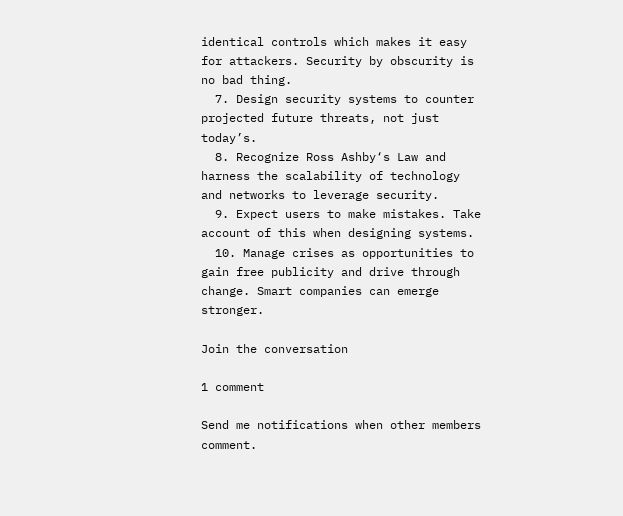identical controls which makes it easy for attackers. Security by obscurity is no bad thing.
  7. Design security systems to counter projected future threats, not just today’s.
  8. Recognize Ross Ashby‘s Law and harness the scalability of technology and networks to leverage security.
  9. Expect users to make mistakes. Take account of this when designing systems.
  10. Manage crises as opportunities to gain free publicity and drive through change. Smart companies can emerge stronger.

Join the conversation

1 comment

Send me notifications when other members comment.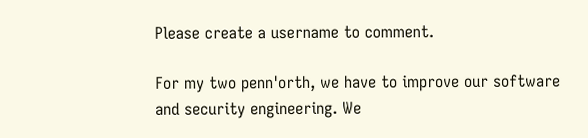Please create a username to comment.

For my two penn'orth, we have to improve our software and security engineering. We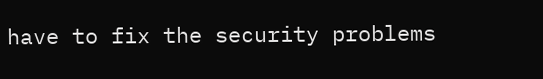have to fix the security problems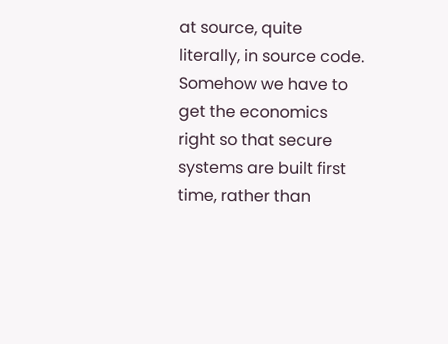at source, quite literally, in source code. Somehow we have to get the economics right so that secure systems are built first time, rather than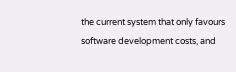the current system that only favours software development costs, and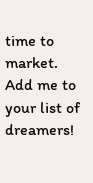time to market. Add me to your list of dreamers!